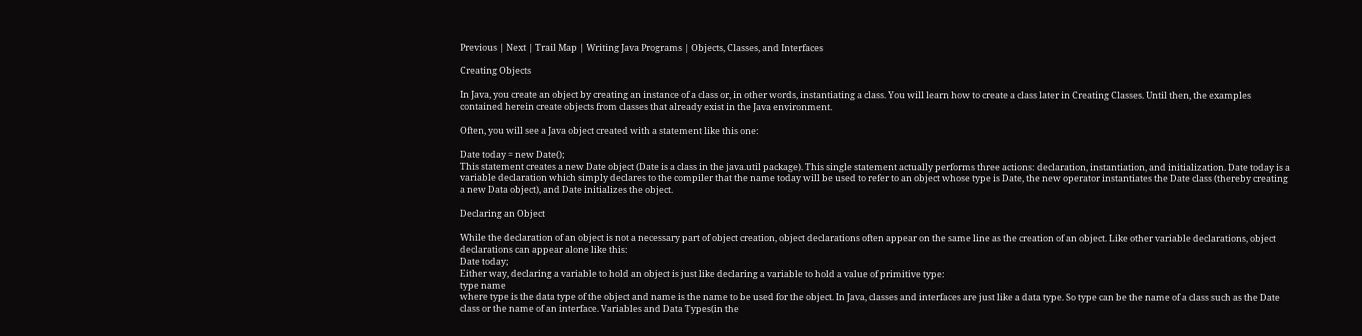Previous | Next | Trail Map | Writing Java Programs | Objects, Classes, and Interfaces

Creating Objects

In Java, you create an object by creating an instance of a class or, in other words, instantiating a class. You will learn how to create a class later in Creating Classes. Until then, the examples contained herein create objects from classes that already exist in the Java environment.

Often, you will see a Java object created with a statement like this one:

Date today = new Date();
This statement creates a new Date object (Date is a class in the java.util package). This single statement actually performs three actions: declaration, instantiation, and initialization. Date today is a variable declaration which simply declares to the compiler that the name today will be used to refer to an object whose type is Date, the new operator instantiates the Date class (thereby creating a new Data object), and Date initializes the object.

Declaring an Object

While the declaration of an object is not a necessary part of object creation, object declarations often appear on the same line as the creation of an object. Like other variable declarations, object declarations can appear alone like this:
Date today;
Either way, declaring a variable to hold an object is just like declaring a variable to hold a value of primitive type:
type name
where type is the data type of the object and name is the name to be used for the object. In Java, classes and interfaces are just like a data type. So type can be the name of a class such as the Date class or the name of an interface. Variables and Data Types(in the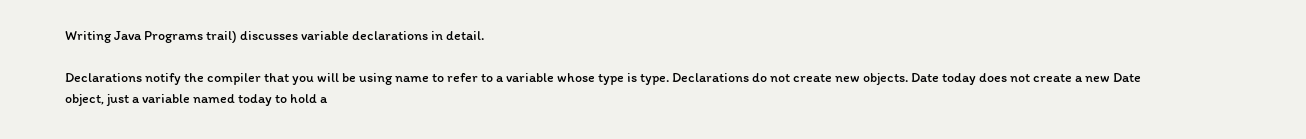Writing Java Programs trail) discusses variable declarations in detail.

Declarations notify the compiler that you will be using name to refer to a variable whose type is type. Declarations do not create new objects. Date today does not create a new Date object, just a variable named today to hold a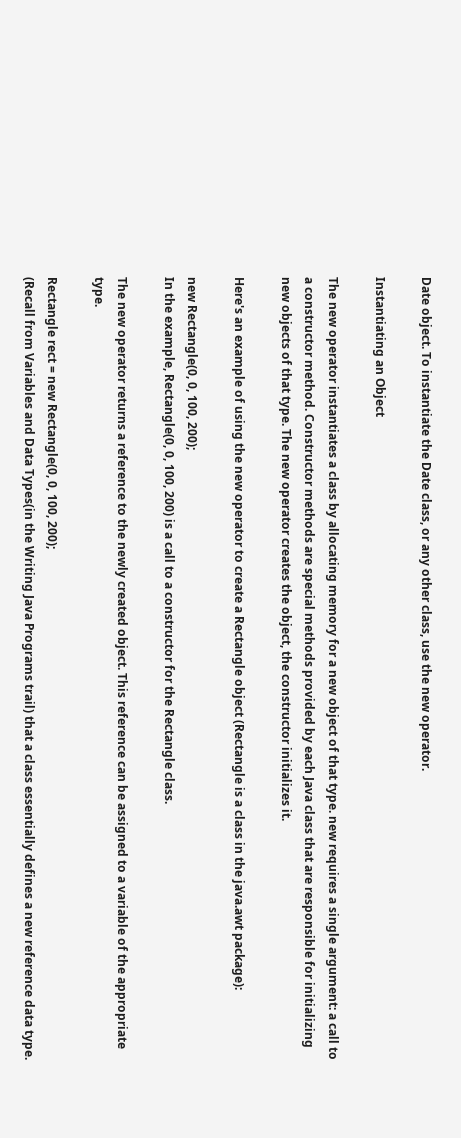Date object. To instantiate the Date class, or any other class, use the new operator.

Instantiating an Object

The new operator instantiates a class by allocating memory for a new object of that type. new requires a single argument: a call to a constructor method. Constructor methods are special methods provided by each Java class that are responsible for initializing new objects of that type. The new operator creates the object, the constructor initializes it.

Here's an example of using the new operator to create a Rectangle object (Rectangle is a class in the java.awt package):

new Rectangle(0, 0, 100, 200);
In the example, Rectangle(0, 0, 100, 200) is a call to a constructor for the Rectangle class.

The new operator returns a reference to the newly created object. This reference can be assigned to a variable of the appropriate type.

Rectangle rect = new Rectangle(0, 0, 100, 200);
(Recall from Variables and Data Types(in the Writing Java Programs trail) that a class essentially defines a new reference data type.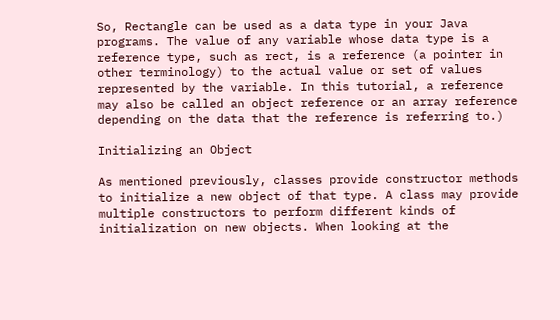So, Rectangle can be used as a data type in your Java programs. The value of any variable whose data type is a reference type, such as rect, is a reference (a pointer in other terminology) to the actual value or set of values represented by the variable. In this tutorial, a reference may also be called an object reference or an array reference depending on the data that the reference is referring to.)

Initializing an Object

As mentioned previously, classes provide constructor methods to initialize a new object of that type. A class may provide multiple constructors to perform different kinds of initialization on new objects. When looking at the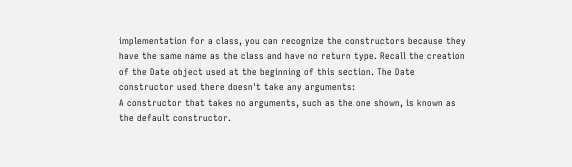implementation for a class, you can recognize the constructors because they have the same name as the class and have no return type. Recall the creation of the Date object used at the beginning of this section. The Date constructor used there doesn't take any arguments:
A constructor that takes no arguments, such as the one shown, is known as the default constructor.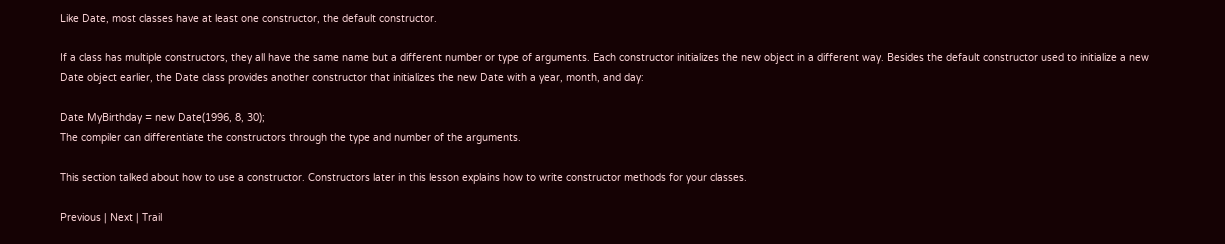Like Date, most classes have at least one constructor, the default constructor.

If a class has multiple constructors, they all have the same name but a different number or type of arguments. Each constructor initializes the new object in a different way. Besides the default constructor used to initialize a new Date object earlier, the Date class provides another constructor that initializes the new Date with a year, month, and day:

Date MyBirthday = new Date(1996, 8, 30);
The compiler can differentiate the constructors through the type and number of the arguments.

This section talked about how to use a constructor. Constructors later in this lesson explains how to write constructor methods for your classes.

Previous | Next | Trail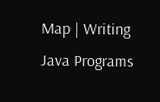Map | Writing Java Programs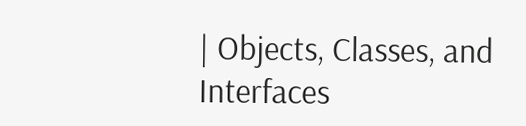| Objects, Classes, and Interfaces